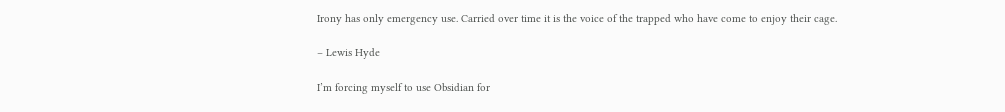Irony has only emergency use. Carried over time it is the voice of the trapped who have come to enjoy their cage.

– Lewis Hyde

I’m forcing myself to use Obsidian for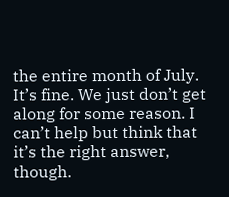the entire month of July. It’s fine. We just don’t get along for some reason. I can’t help but think that it’s the right answer, though.